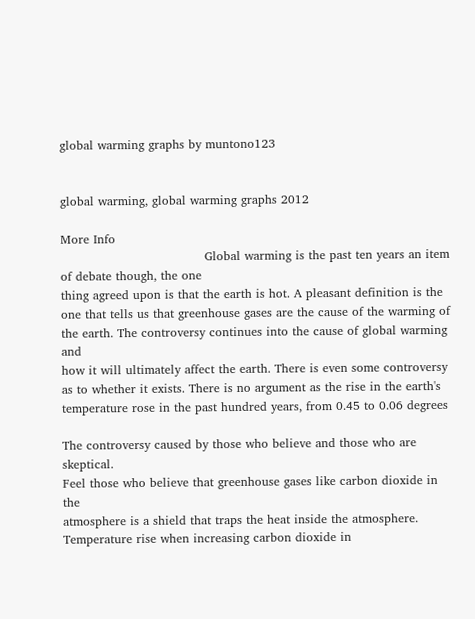global warming graphs by muntono123


global warming, global warming graphs 2012

More Info
                                    Global warming is the past ten years an item of debate though, the one
thing agreed upon is that the earth is hot. A pleasant definition is the
one that tells us that greenhouse gases are the cause of the warming of
the earth. The controversy continues into the cause of global warming and
how it will ultimately affect the earth. There is even some controversy
as to whether it exists. There is no argument as the rise in the earth's
temperature rose in the past hundred years, from 0.45 to 0.06 degrees

The controversy caused by those who believe and those who are skeptical.
Feel those who believe that greenhouse gases like carbon dioxide in the
atmosphere is a shield that traps the heat inside the atmosphere.
Temperature rise when increasing carbon dioxide in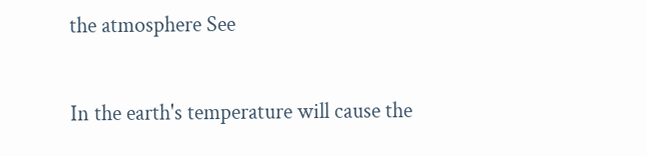the atmosphere See

In the earth's temperature will cause the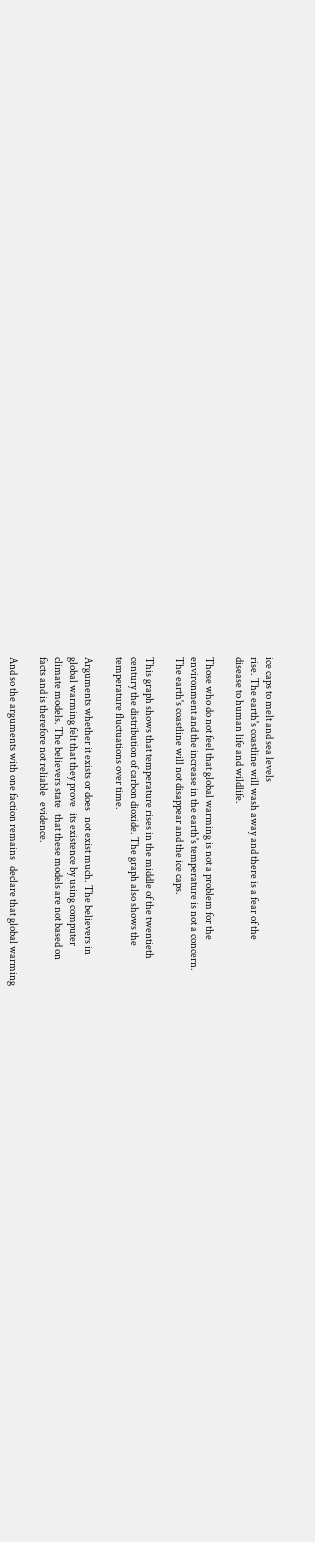ice caps to melt and sea levels
rise. The earth's coastline will wash away and there is a fear of the
disease to human life and wildlife.

Those who do not feel that global warming is not a problem for the
environment and the increase in the earth's temperature is not a concern.
The earth's coastline will not disappear and the ice caps.

This graph shows that temperature rises in the middle of the twentieth
century the distribution of carbon dioxide. The graph also shows the
temperature fluctuations over time.

Arguments whether it exists or does   not exist much. The believers in
global warming felt that they prove   its existence by using computer
climate models. The believers state   that these models are not based on
facts and is therefore not reliable   evidence.

And so the arguments with one faction remains   declare that global warming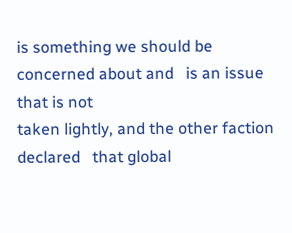is something we should be concerned about and   is an issue that is not
taken lightly, and the other faction declared   that global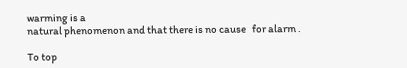warming is a
natural phenomenon and that there is no cause   for alarm .

To top